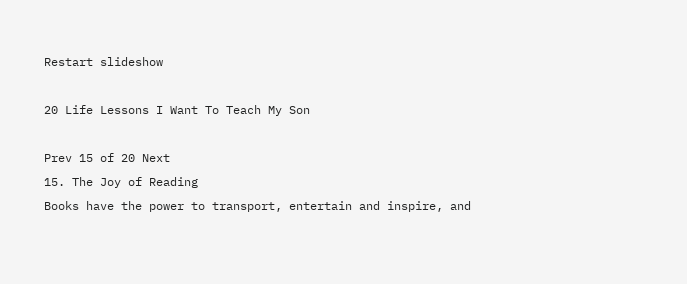Restart slideshow

20 Life Lessons I Want To Teach My Son

Prev 15 of 20 Next
15. The Joy of Reading
Books have the power to transport, entertain and inspire, and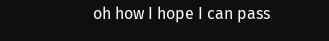oh how I hope I can pass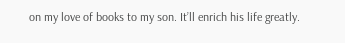on my love of books to my son. It’ll enrich his life greatly.